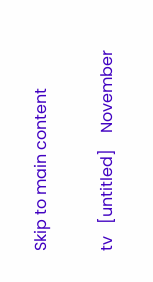Skip to main content

tv   [untitled]    November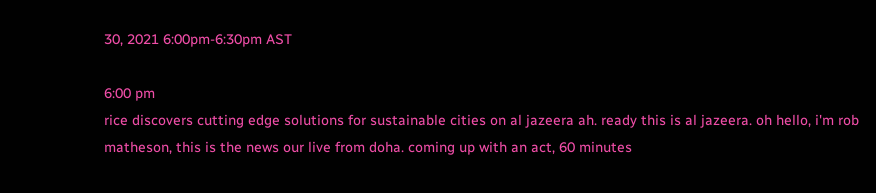30, 2021 6:00pm-6:30pm AST

6:00 pm
rice discovers cutting edge solutions for sustainable cities on al jazeera ah. ready this is al jazeera. oh hello, i'm rob matheson, this is the news our live from doha. coming up with an act, 60 minutes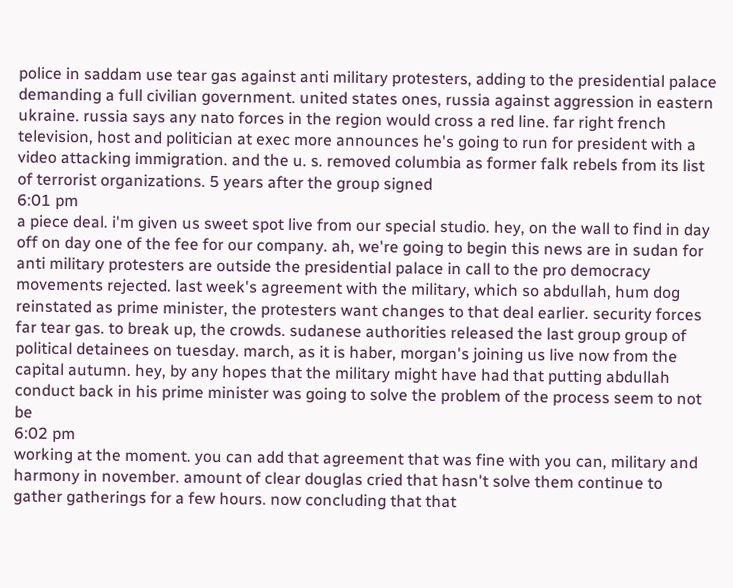police in saddam use tear gas against anti military protesters, adding to the presidential palace demanding a full civilian government. united states ones, russia against aggression in eastern ukraine. russia says any nato forces in the region would cross a red line. far right french television, host and politician at exec more announces he's going to run for president with a video attacking immigration. and the u. s. removed columbia as former falk rebels from its list of terrorist organizations. 5 years after the group signed
6:01 pm
a piece deal. i'm given us sweet spot live from our special studio. hey, on the wall to find in day off on day one of the fee for our company. ah, we're going to begin this news are in sudan for anti military protesters are outside the presidential palace in call to the pro democracy movements rejected. last week's agreement with the military, which so abdullah, hum dog reinstated as prime minister, the protesters want changes to that deal earlier. security forces far tear gas. to break up, the crowds. sudanese authorities released the last group group of political detainees on tuesday. march, as it is haber, morgan's joining us live now from the capital autumn. hey, by any hopes that the military might have had that putting abdullah conduct back in his prime minister was going to solve the problem of the process seem to not be
6:02 pm
working at the moment. you can add that agreement that was fine with you can, military and harmony in november. amount of clear douglas cried that hasn't solve them continue to gather gatherings for a few hours. now concluding that that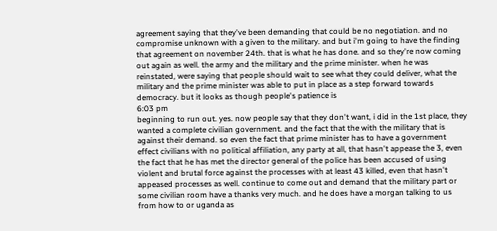agreement saying that they've been demanding that could be no negotiation. and no compromise unknown with a given to the military. and but i'm going to have the finding that agreement on november 24th. that is what he has done. and so they're now coming out again as well. the army and the military and the prime minister. when he was reinstated, were saying that people should wait to see what they could deliver, what the military and the prime minister was able to put in place as a step forward towards democracy. but it looks as though people's patience is
6:03 pm
beginning to run out. yes. now people say that they don't want, i did in the 1st place, they wanted a complete civilian government. and the fact that the with the military that is against their demand. so even the fact that prime minister has to have a government effect civilians with no political affiliation, any party at all, that hasn't appease the 3, even the fact that he has met the director general of the police has been accused of using violent and brutal force against the processes with at least 43 killed, even that hasn't appeased processes as well. continue to come out and demand that the military part or some civilian room have a thanks very much. and he does have a morgan talking to us from how to or uganda as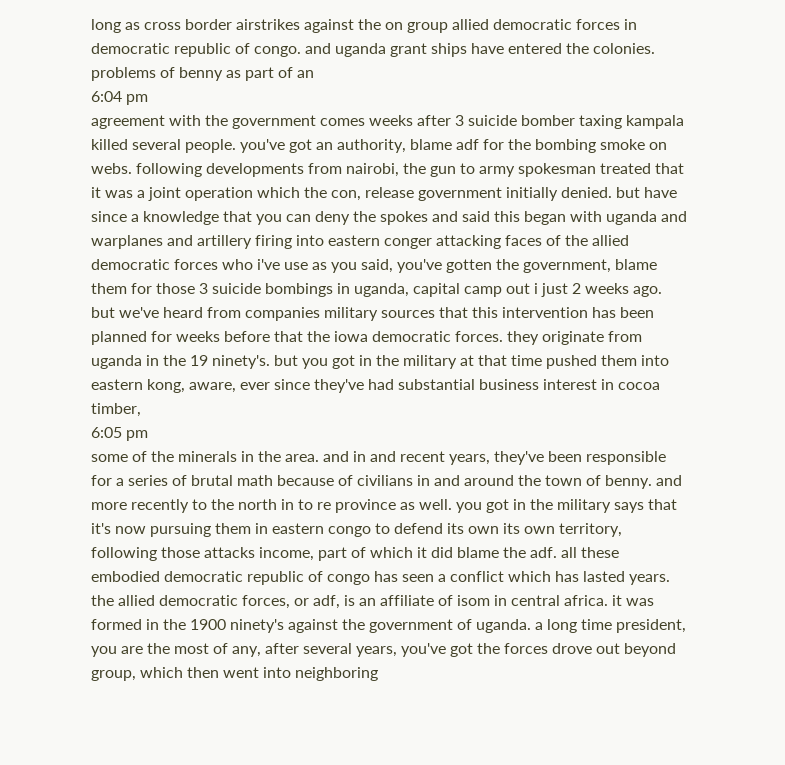long as cross border airstrikes against the on group allied democratic forces in democratic republic of congo. and uganda grant ships have entered the colonies. problems of benny as part of an
6:04 pm
agreement with the government comes weeks after 3 suicide bomber taxing kampala killed several people. you've got an authority, blame adf for the bombing smoke on webs. following developments from nairobi, the gun to army spokesman treated that it was a joint operation which the con, release government initially denied. but have since a knowledge that you can deny the spokes and said this began with uganda and warplanes and artillery firing into eastern conger attacking faces of the allied democratic forces who i've use as you said, you've gotten the government, blame them for those 3 suicide bombings in uganda, capital camp out i just 2 weeks ago. but we've heard from companies military sources that this intervention has been planned for weeks before that the iowa democratic forces. they originate from uganda in the 19 ninety's. but you got in the military at that time pushed them into eastern kong, aware, ever since they've had substantial business interest in cocoa timber,
6:05 pm
some of the minerals in the area. and in and recent years, they've been responsible for a series of brutal math because of civilians in and around the town of benny. and more recently to the north in to re province as well. you got in the military says that it's now pursuing them in eastern congo to defend its own its own territory, following those attacks income, part of which it did blame the adf. all these embodied democratic republic of congo has seen a conflict which has lasted years. the allied democratic forces, or adf, is an affiliate of isom in central africa. it was formed in the 1900 ninety's against the government of uganda. a long time president, you are the most of any, after several years, you've got the forces drove out beyond group, which then went into neighboring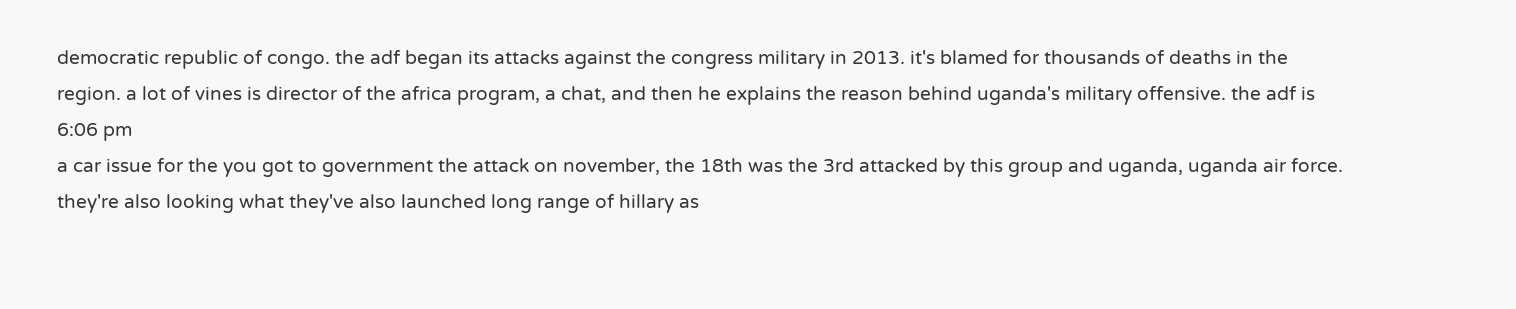democratic republic of congo. the adf began its attacks against the congress military in 2013. it's blamed for thousands of deaths in the region. a lot of vines is director of the africa program, a chat, and then he explains the reason behind uganda's military offensive. the adf is
6:06 pm
a car issue for the you got to government the attack on november, the 18th was the 3rd attacked by this group and uganda, uganda air force. they're also looking what they've also launched long range of hillary as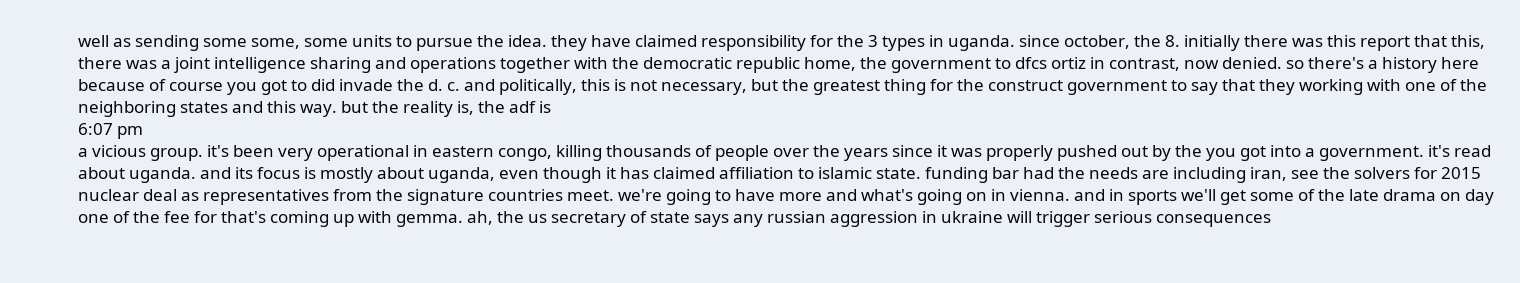well as sending some some, some units to pursue the idea. they have claimed responsibility for the 3 types in uganda. since october, the 8. initially there was this report that this, there was a joint intelligence sharing and operations together with the democratic republic home, the government to dfcs ortiz in contrast, now denied. so there's a history here because of course you got to did invade the d. c. and politically, this is not necessary, but the greatest thing for the construct government to say that they working with one of the neighboring states and this way. but the reality is, the adf is
6:07 pm
a vicious group. it's been very operational in eastern congo, killing thousands of people over the years since it was properly pushed out by the you got into a government. it's read about uganda. and its focus is mostly about uganda, even though it has claimed affiliation to islamic state. funding bar had the needs are including iran, see the solvers for 2015 nuclear deal as representatives from the signature countries meet. we're going to have more and what's going on in vienna. and in sports we'll get some of the late drama on day one of the fee for that's coming up with gemma. ah, the us secretary of state says any russian aggression in ukraine will trigger serious consequences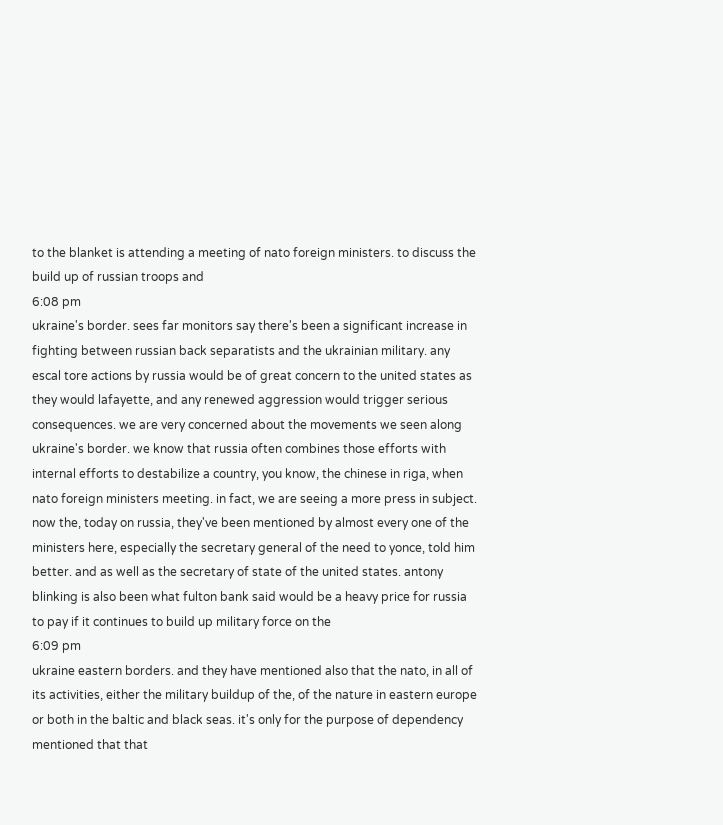to the blanket is attending a meeting of nato foreign ministers. to discuss the build up of russian troops and
6:08 pm
ukraine's border. sees far monitors say there's been a significant increase in fighting between russian back separatists and the ukrainian military. any escal tore actions by russia would be of great concern to the united states as they would lafayette, and any renewed aggression would trigger serious consequences. we are very concerned about the movements we seen along ukraine's border. we know that russia often combines those efforts with internal efforts to destabilize a country, you know, the chinese in riga, when nato foreign ministers meeting. in fact, we are seeing a more press in subject. now the, today on russia, they've been mentioned by almost every one of the ministers here, especially the secretary general of the need to yonce, told him better. and as well as the secretary of state of the united states. antony blinking is also been what fulton bank said would be a heavy price for russia to pay if it continues to build up military force on the
6:09 pm
ukraine eastern borders. and they have mentioned also that the nato, in all of its activities, either the military buildup of the, of the nature in eastern europe or both in the baltic and black seas. it's only for the purpose of dependency mentioned that that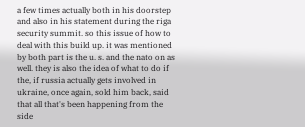a few times actually both in his doorstep and also in his statement during the riga security summit. so this issue of how to deal with this build up. it was mentioned by both part is the u. s. and the nato on as well. they is also the idea of what to do if the, if russia actually gets involved in ukraine, once again, sold him back, said that all that's been happening from the side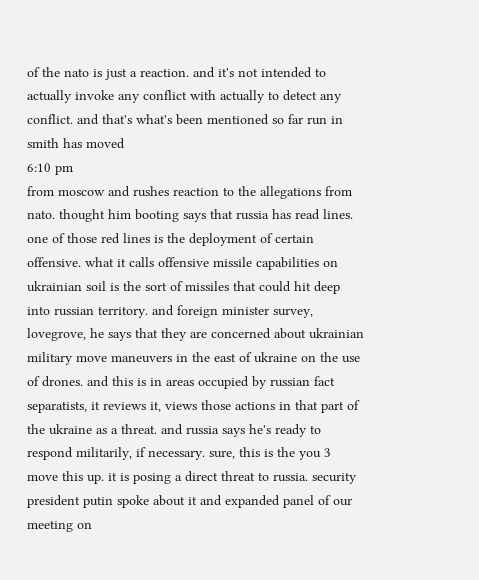of the nato is just a reaction. and it's not intended to actually invoke any conflict with actually to detect any conflict. and that's what's been mentioned so far run in smith has moved
6:10 pm
from moscow and rushes reaction to the allegations from nato. thought him booting says that russia has read lines. one of those red lines is the deployment of certain offensive. what it calls offensive missile capabilities on ukrainian soil is the sort of missiles that could hit deep into russian territory. and foreign minister survey, lovegrove, he says that they are concerned about ukrainian military move maneuvers in the east of ukraine on the use of drones. and this is in areas occupied by russian fact separatists, it reviews it, views those actions in that part of the ukraine as a threat. and russia says he's ready to respond militarily, if necessary. sure, this is the you 3 move this up. it is posing a direct threat to russia. security president putin spoke about it and expanded panel of our meeting on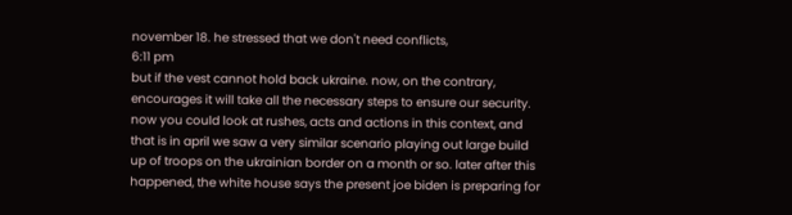november 18. he stressed that we don't need conflicts,
6:11 pm
but if the vest cannot hold back ukraine. now, on the contrary, encourages it will take all the necessary steps to ensure our security. now you could look at rushes, acts and actions in this context, and that is in april we saw a very similar scenario playing out large build up of troops on the ukrainian border on a month or so. later after this happened, the white house says the present joe biden is preparing for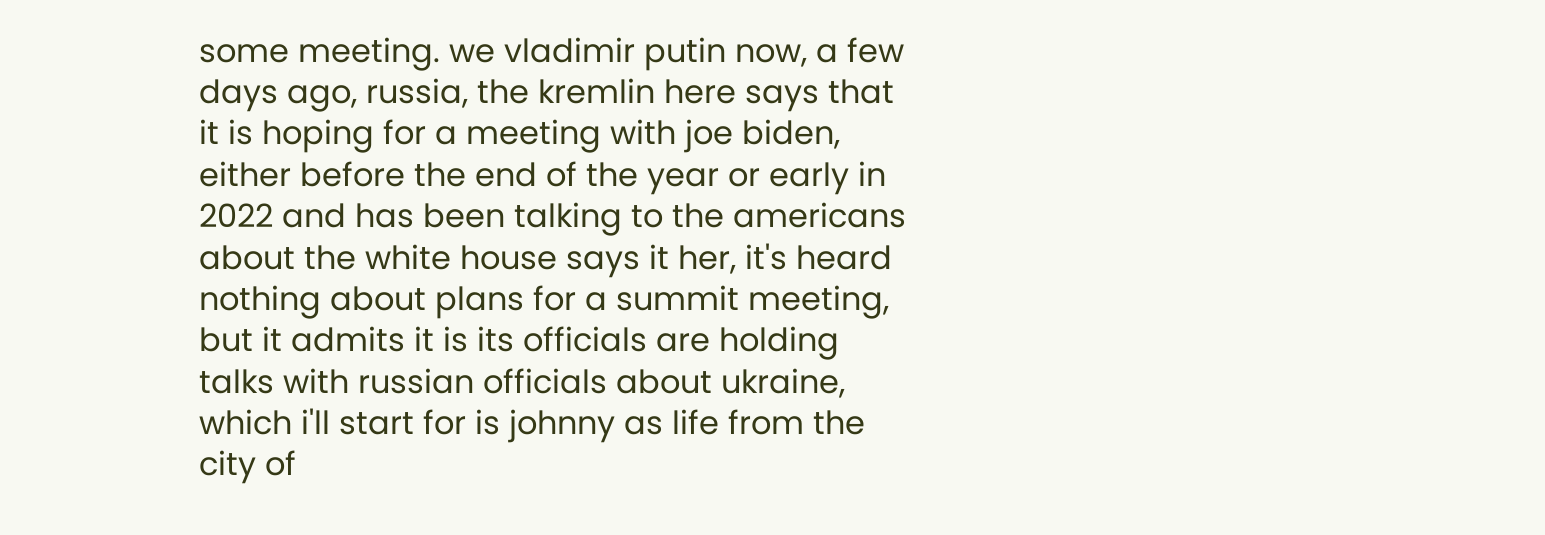some meeting. we vladimir putin now, a few days ago, russia, the kremlin here says that it is hoping for a meeting with joe biden, either before the end of the year or early in 2022 and has been talking to the americans about the white house says it her, it's heard nothing about plans for a summit meeting, but it admits it is its officials are holding talks with russian officials about ukraine, which i'll start for is johnny as life from the city of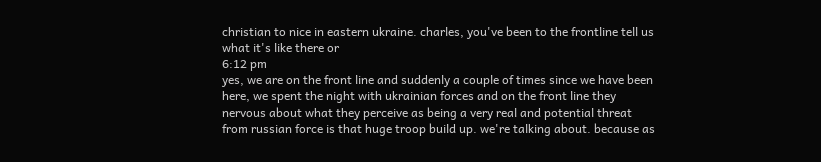christian to nice in eastern ukraine. charles, you've been to the frontline tell us what it's like there or
6:12 pm
yes, we are on the front line and suddenly a couple of times since we have been here, we spent the night with ukrainian forces and on the front line they nervous about what they perceive as being a very real and potential threat from russian force is that huge troop build up. we're talking about. because as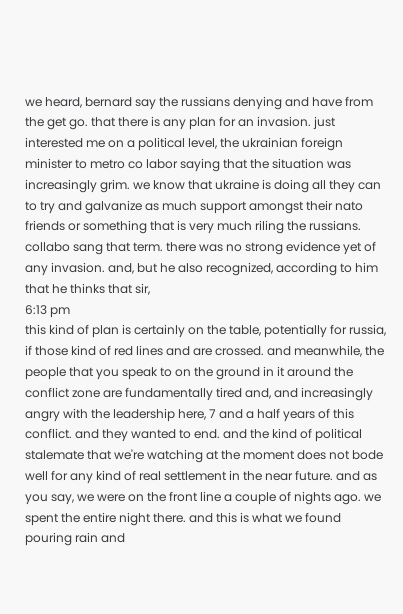we heard, bernard say the russians denying and have from the get go. that there is any plan for an invasion. just interested me on a political level, the ukrainian foreign minister to metro co labor saying that the situation was increasingly grim. we know that ukraine is doing all they can to try and galvanize as much support amongst their nato friends or something that is very much riling the russians. collabo sang that term. there was no strong evidence yet of any invasion. and, but he also recognized, according to him that he thinks that sir,
6:13 pm
this kind of plan is certainly on the table, potentially for russia, if those kind of red lines and are crossed. and meanwhile, the people that you speak to on the ground in it around the conflict zone are fundamentally tired and, and increasingly angry with the leadership here, 7 and a half years of this conflict. and they wanted to end. and the kind of political stalemate that we're watching at the moment does not bode well for any kind of real settlement in the near future. and as you say, we were on the front line a couple of nights ago. we spent the entire night there. and this is what we found pouring rain and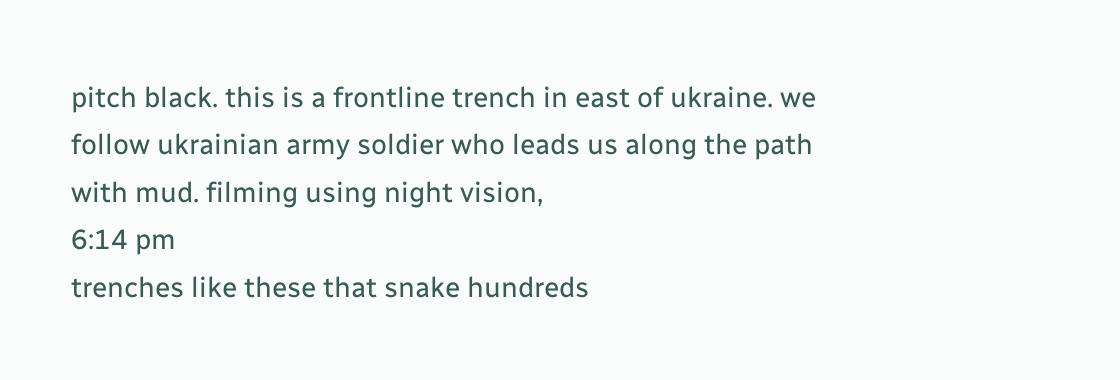pitch black. this is a frontline trench in east of ukraine. we follow ukrainian army soldier who leads us along the path with mud. filming using night vision,
6:14 pm
trenches like these that snake hundreds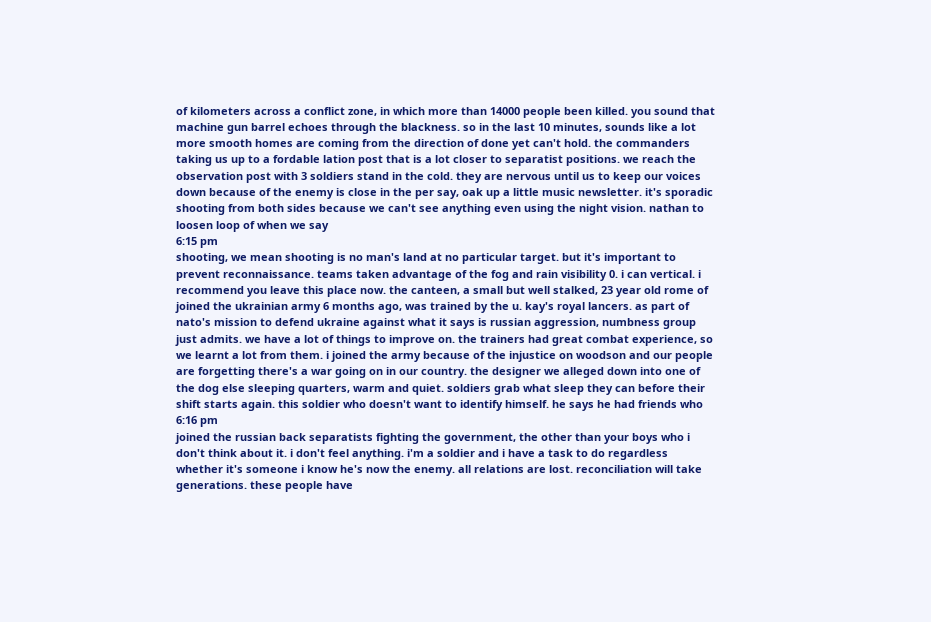of kilometers across a conflict zone, in which more than 14000 people been killed. you sound that machine gun barrel echoes through the blackness. so in the last 10 minutes, sounds like a lot more smooth homes are coming from the direction of done yet can't hold. the commanders taking us up to a fordable lation post that is a lot closer to separatist positions. we reach the observation post with 3 soldiers stand in the cold. they are nervous until us to keep our voices down because of the enemy is close in the per say, oak up a little music newsletter. it's sporadic shooting from both sides because we can't see anything even using the night vision. nathan to loosen loop of when we say
6:15 pm
shooting, we mean shooting is no man's land at no particular target. but it's important to prevent reconnaissance. teams taken advantage of the fog and rain visibility 0. i can vertical. i recommend you leave this place now. the canteen, a small but well stalked, 23 year old rome of joined the ukrainian army 6 months ago, was trained by the u. kay's royal lancers. as part of nato's mission to defend ukraine against what it says is russian aggression, numbness group just admits. we have a lot of things to improve on. the trainers had great combat experience, so we learnt a lot from them. i joined the army because of the injustice on woodson and our people are forgetting there's a war going on in our country. the designer we alleged down into one of the dog else sleeping quarters, warm and quiet. soldiers grab what sleep they can before their shift starts again. this soldier who doesn't want to identify himself. he says he had friends who
6:16 pm
joined the russian back separatists fighting the government, the other than your boys who i don't think about it. i don't feel anything. i'm a soldier and i have a task to do regardless whether it's someone i know he's now the enemy. all relations are lost. reconciliation will take generations. these people have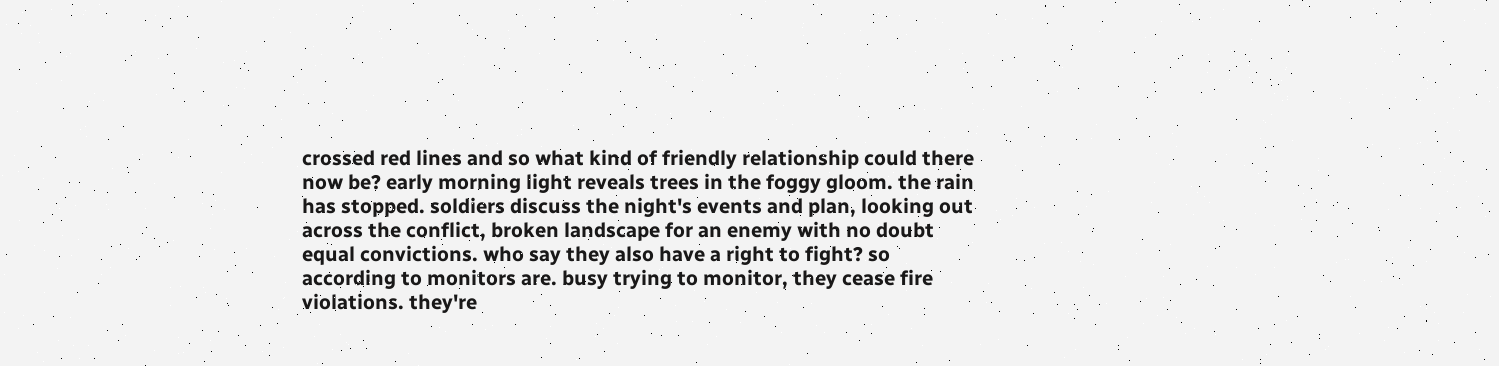crossed red lines and so what kind of friendly relationship could there now be? early morning light reveals trees in the foggy gloom. the rain has stopped. soldiers discuss the night's events and plan, looking out across the conflict, broken landscape for an enemy with no doubt equal convictions. who say they also have a right to fight? so according to monitors are. busy trying to monitor, they cease fire violations. they're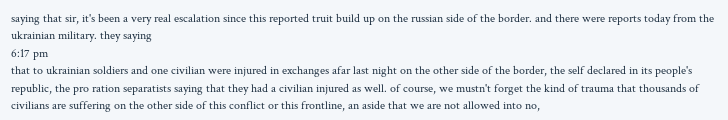saying that sir, it's been a very real escalation since this reported truit build up on the russian side of the border. and there were reports today from the ukrainian military. they saying
6:17 pm
that to ukrainian soldiers and one civilian were injured in exchanges afar last night on the other side of the border, the self declared in its people's republic, the pro ration separatists saying that they had a civilian injured as well. of course, we mustn't forget the kind of trauma that thousands of civilians are suffering on the other side of this conflict or this frontline, an aside that we are not allowed into no,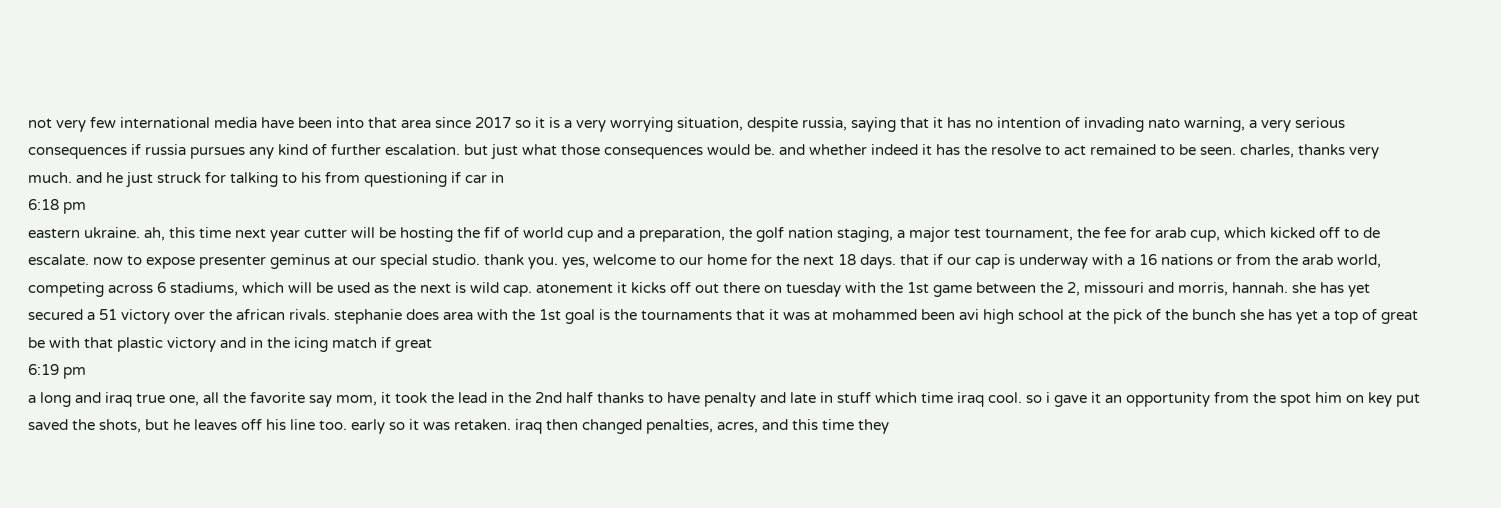not very few international media have been into that area since 2017 so it is a very worrying situation, despite russia, saying that it has no intention of invading nato warning, a very serious consequences if russia pursues any kind of further escalation. but just what those consequences would be. and whether indeed it has the resolve to act remained to be seen. charles, thanks very much. and he just struck for talking to his from questioning if car in
6:18 pm
eastern ukraine. ah, this time next year cutter will be hosting the fif of world cup and a preparation, the golf nation staging, a major test tournament, the fee for arab cup, which kicked off to de escalate. now to expose presenter geminus at our special studio. thank you. yes, welcome to our home for the next 18 days. that if our cap is underway with a 16 nations or from the arab world, competing across 6 stadiums, which will be used as the next is wild cap. atonement it kicks off out there on tuesday with the 1st game between the 2, missouri and morris, hannah. she has yet secured a 51 victory over the african rivals. stephanie does area with the 1st goal is the tournaments that it was at mohammed been avi high school at the pick of the bunch she has yet a top of great be with that plastic victory and in the icing match if great
6:19 pm
a long and iraq true one, all the favorite say mom, it took the lead in the 2nd half thanks to have penalty and late in stuff which time iraq cool. so i gave it an opportunity from the spot him on key put saved the shots, but he leaves off his line too. early so it was retaken. iraq then changed penalties, acres, and this time they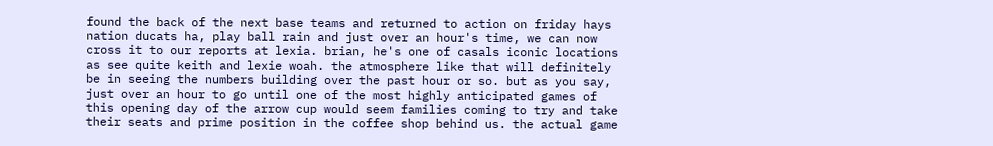found the back of the next base teams and returned to action on friday hays nation ducats ha, play ball rain and just over an hour's time, we can now cross it to our reports at lexia. brian, he's one of casals iconic locations as see quite keith and lexie woah. the atmosphere like that will definitely be in seeing the numbers building over the past hour or so. but as you say, just over an hour to go until one of the most highly anticipated games of this opening day of the arrow cup would seem families coming to try and take their seats and prime position in the coffee shop behind us. the actual game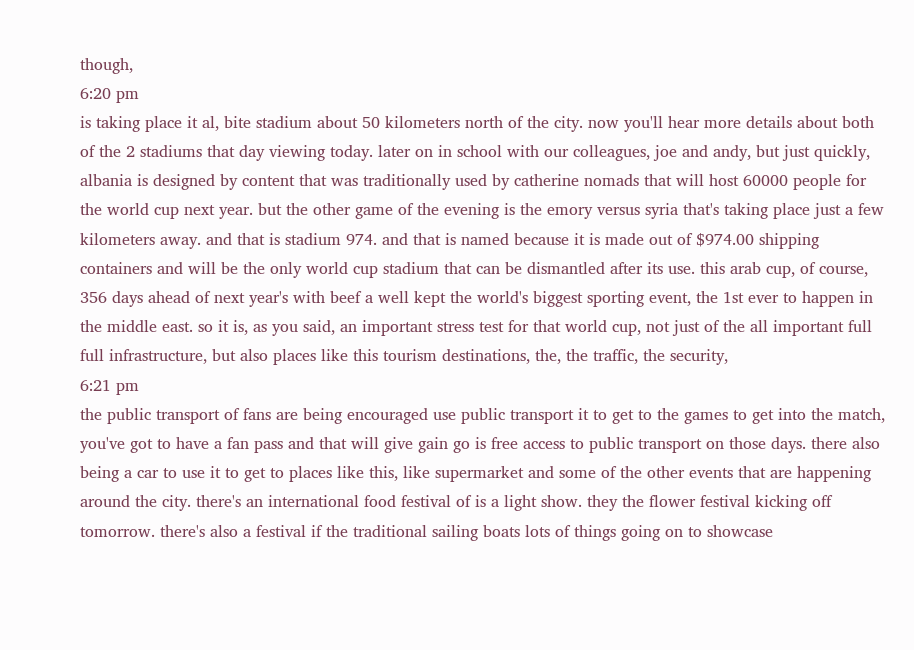though,
6:20 pm
is taking place it al, bite stadium about 50 kilometers north of the city. now you'll hear more details about both of the 2 stadiums that day viewing today. later on in school with our colleagues, joe and andy, but just quickly, albania is designed by content that was traditionally used by catherine nomads that will host 60000 people for the world cup next year. but the other game of the evening is the emory versus syria that's taking place just a few kilometers away. and that is stadium 974. and that is named because it is made out of $974.00 shipping containers and will be the only world cup stadium that can be dismantled after its use. this arab cup, of course, 356 days ahead of next year's with beef a well kept the world's biggest sporting event, the 1st ever to happen in the middle east. so it is, as you said, an important stress test for that world cup, not just of the all important full full infrastructure, but also places like this tourism destinations, the, the traffic, the security,
6:21 pm
the public transport of fans are being encouraged use public transport it to get to the games to get into the match, you've got to have a fan pass and that will give gain go is free access to public transport on those days. there also being a car to use it to get to places like this, like supermarket and some of the other events that are happening around the city. there's an international food festival of is a light show. they the flower festival kicking off tomorrow. there's also a festival if the traditional sailing boats lots of things going on to showcase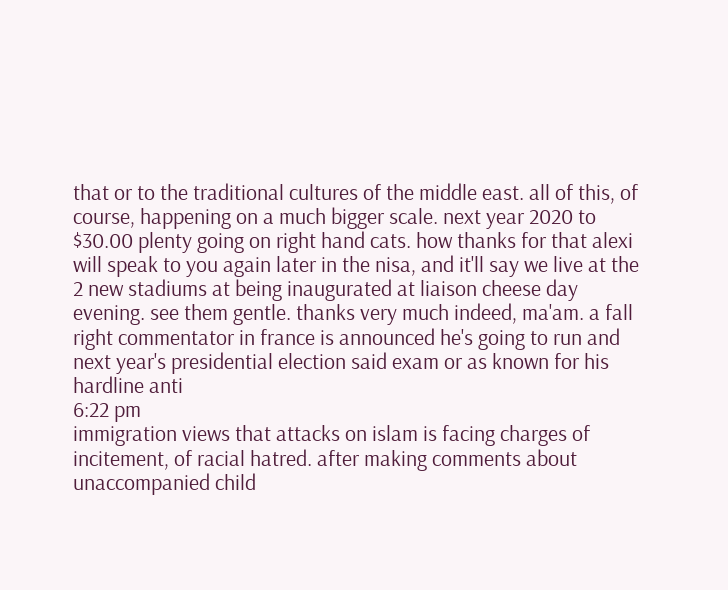that or to the traditional cultures of the middle east. all of this, of course, happening on a much bigger scale. next year 2020 to $30.00 plenty going on right hand cats. how thanks for that alexi will speak to you again later in the nisa, and it'll say we live at the 2 new stadiums at being inaugurated at liaison cheese day evening. see them gentle. thanks very much indeed, ma'am. a fall right commentator in france is announced he's going to run and next year's presidential election said exam or as known for his hardline anti
6:22 pm
immigration views that attacks on islam is facing charges of incitement, of racial hatred. after making comments about unaccompanied child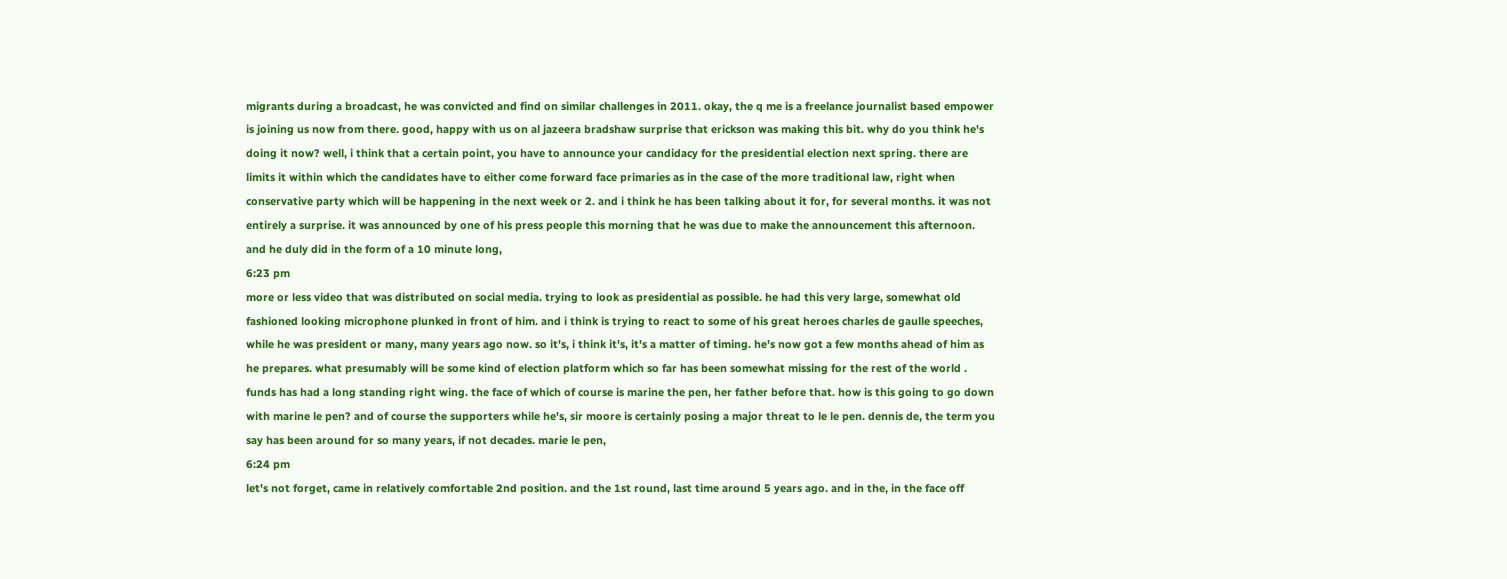migrants during a broadcast, he was convicted and find on similar challenges in 2011. okay, the q me is a freelance journalist based empower is joining us now from there. good, happy with us on al jazeera bradshaw surprise that erickson was making this bit. why do you think he's doing it now? well, i think that a certain point, you have to announce your candidacy for the presidential election next spring. there are limits it within which the candidates have to either come forward face primaries as in the case of the more traditional law, right when conservative party which will be happening in the next week or 2. and i think he has been talking about it for, for several months. it was not entirely a surprise. it was announced by one of his press people this morning that he was due to make the announcement this afternoon. and he duly did in the form of a 10 minute long,
6:23 pm
more or less video that was distributed on social media. trying to look as presidential as possible. he had this very large, somewhat old fashioned looking microphone plunked in front of him. and i think is trying to react to some of his great heroes charles de gaulle speeches, while he was president or many, many years ago now. so it's, i think it's, it's a matter of timing. he's now got a few months ahead of him as he prepares. what presumably will be some kind of election platform which so far has been somewhat missing for the rest of the world . funds has had a long standing right wing. the face of which of course is marine the pen, her father before that. how is this going to go down with marine le pen? and of course the supporters while he's, sir moore is certainly posing a major threat to le le pen. dennis de, the term you say has been around for so many years, if not decades. marie le pen,
6:24 pm
let's not forget, came in relatively comfortable 2nd position. and the 1st round, last time around 5 years ago. and in the, in the face off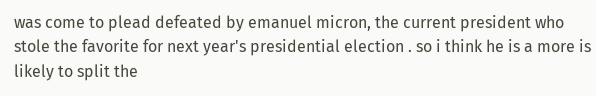was come to plead defeated by emanuel micron, the current president who stole the favorite for next year's presidential election . so i think he is a more is likely to split the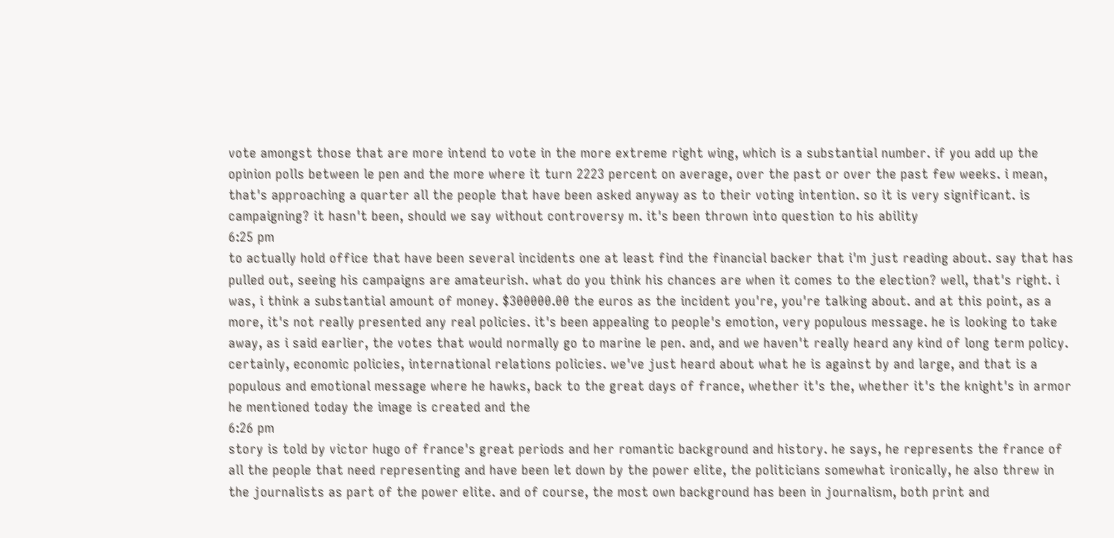vote amongst those that are more intend to vote in the more extreme right wing, which is a substantial number. if you add up the opinion polls between le pen and the more where it turn 2223 percent on average, over the past or over the past few weeks. i mean, that's approaching a quarter all the people that have been asked anyway as to their voting intention. so it is very significant. is campaigning? it hasn't been, should we say without controversy m. it's been thrown into question to his ability
6:25 pm
to actually hold office that have been several incidents one at least find the financial backer that i'm just reading about. say that has pulled out, seeing his campaigns are amateurish. what do you think his chances are when it comes to the election? well, that's right. i was, i think a substantial amount of money. $300000.00 the euros as the incident you're, you're talking about. and at this point, as a more, it's not really presented any real policies. it's been appealing to people's emotion, very populous message. he is looking to take away, as i said earlier, the votes that would normally go to marine le pen. and, and we haven't really heard any kind of long term policy. certainly, economic policies, international relations policies. we've just heard about what he is against by and large, and that is a populous and emotional message where he hawks, back to the great days of france, whether it's the, whether it's the knight's in armor he mentioned today the image is created and the
6:26 pm
story is told by victor hugo of france's great periods and her romantic background and history. he says, he represents the france of all the people that need representing and have been let down by the power elite, the politicians somewhat ironically, he also threw in the journalists as part of the power elite. and of course, the most own background has been in journalism, both print and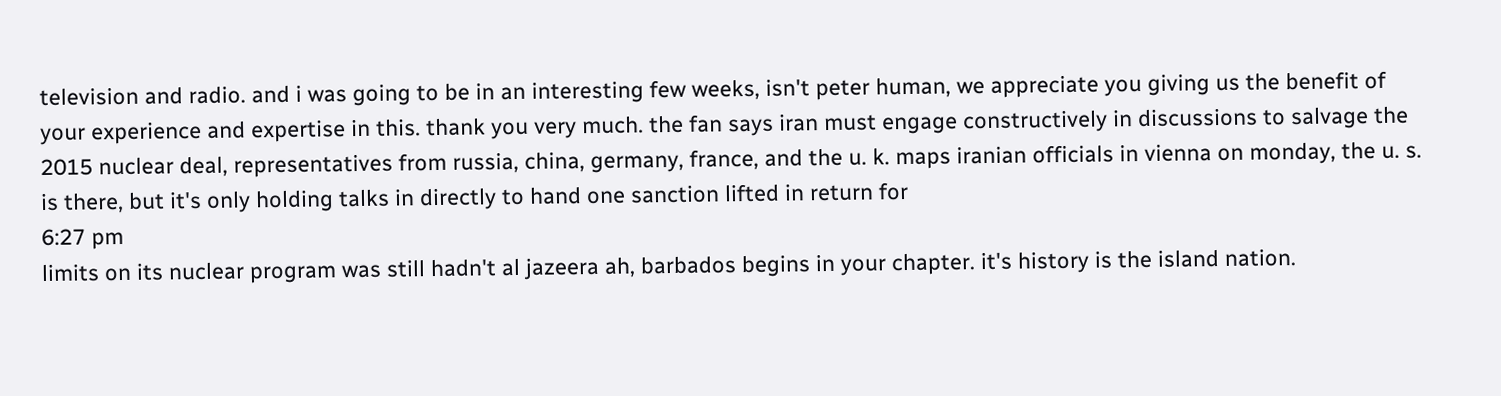television and radio. and i was going to be in an interesting few weeks, isn't peter human, we appreciate you giving us the benefit of your experience and expertise in this. thank you very much. the fan says iran must engage constructively in discussions to salvage the 2015 nuclear deal, representatives from russia, china, germany, france, and the u. k. maps iranian officials in vienna on monday, the u. s. is there, but it's only holding talks in directly to hand one sanction lifted in return for
6:27 pm
limits on its nuclear program was still hadn't al jazeera ah, barbados begins in your chapter. it's history is the island nation.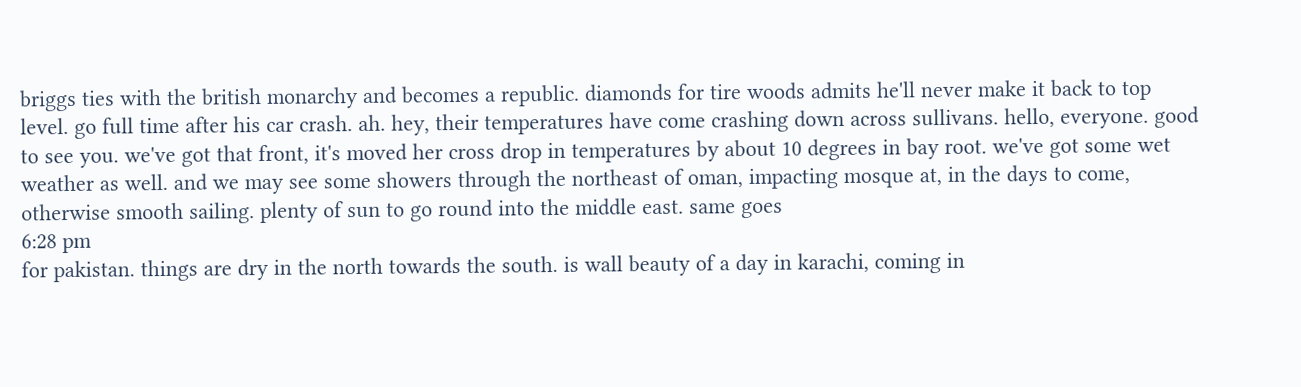briggs ties with the british monarchy and becomes a republic. diamonds for tire woods admits he'll never make it back to top level. go full time after his car crash. ah. hey, their temperatures have come crashing down across sullivans. hello, everyone. good to see you. we've got that front, it's moved her cross drop in temperatures by about 10 degrees in bay root. we've got some wet weather as well. and we may see some showers through the northeast of oman, impacting mosque at, in the days to come, otherwise smooth sailing. plenty of sun to go round into the middle east. same goes
6:28 pm
for pakistan. things are dry in the north towards the south. is wall beauty of a day in karachi, coming in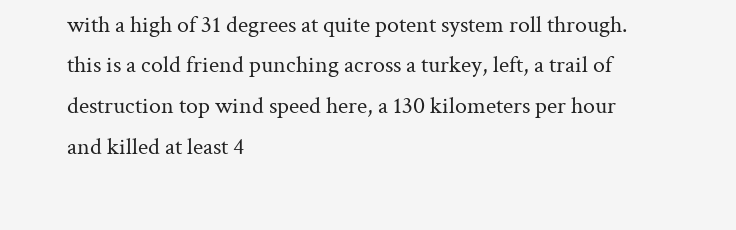with a high of 31 degrees at quite potent system roll through. this is a cold friend punching across a turkey, left, a trail of destruction top wind speed here, a 130 kilometers per hour and killed at least 4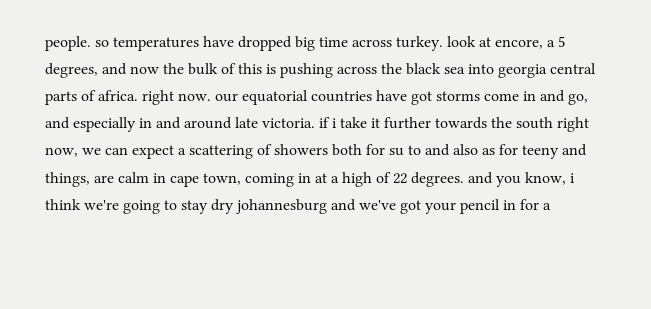people. so temperatures have dropped big time across turkey. look at encore, a 5 degrees, and now the bulk of this is pushing across the black sea into georgia central parts of africa. right now. our equatorial countries have got storms come in and go, and especially in and around late victoria. if i take it further towards the south right now, we can expect a scattering of showers both for su to and also as for teeny and things, are calm in cape town, coming in at a high of 22 degrees. and you know, i think we're going to stay dry johannesburg and we've got your pencil in for a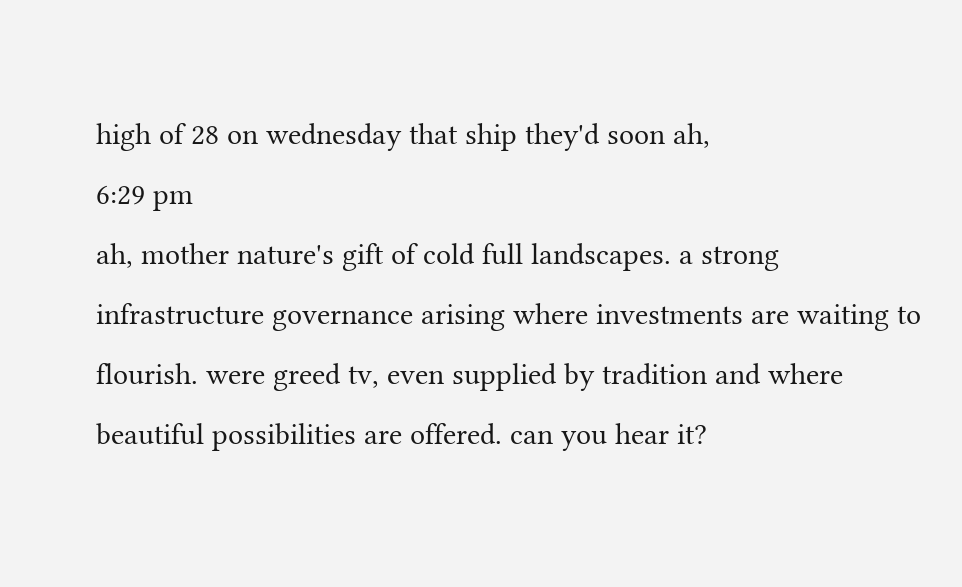high of 28 on wednesday that ship they'd soon ah,
6:29 pm
ah, mother nature's gift of cold full landscapes. a strong infrastructure governance arising where investments are waiting to flourish. were greed tv, even supplied by tradition and where beautiful possibilities are offered. can you hear it?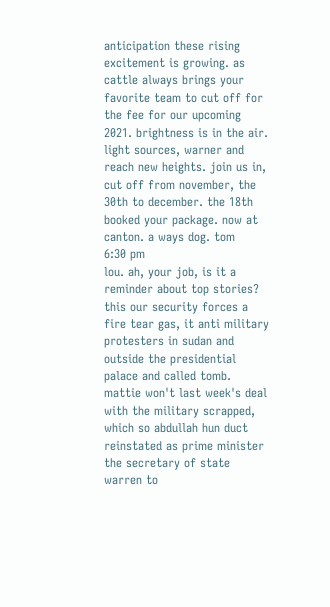anticipation these rising excitement is growing. as cattle always brings your favorite team to cut off for the fee for our upcoming 2021. brightness is in the air. light sources, warner and reach new heights. join us in, cut off from november, the 30th to december. the 18th booked your package. now at canton. a ways dog. tom
6:30 pm
lou. ah, your job, is it a reminder about top stories? this our security forces a fire tear gas, it anti military protesters in sudan and outside the presidential palace and called tomb. mattie won't last week's deal with the military scrapped, which so abdullah hun duct reinstated as prime minister the secretary of state warren to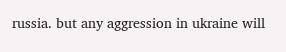russia. but any aggression in ukraine will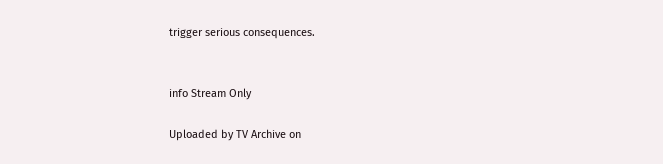trigger serious consequences.


info Stream Only

Uploaded by TV Archive on